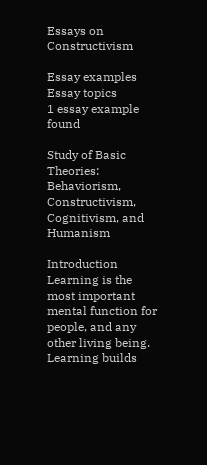Essays on Constructivism

Essay examples
Essay topics
1 essay example found

Study of Basic Theories: Behaviorism, Constructivism, Cognitivism, and Humanism

Introduction Learning is the most important mental function for people, and any other living being. Learning builds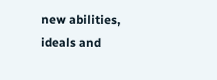new abilities, ideals and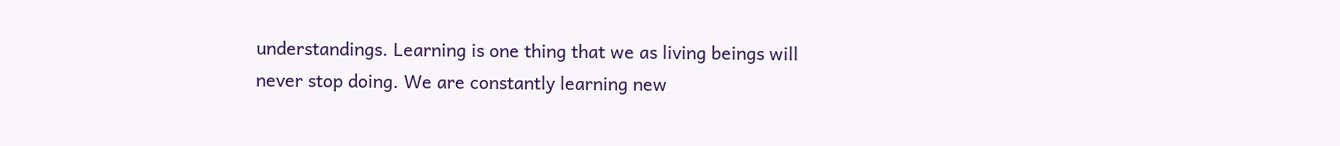understandings. Learning is one thing that we as living beings will never stop doing. We are constantly learning new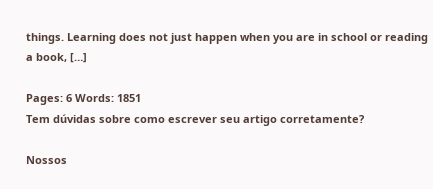things. Learning does not just happen when you are in school or reading a book, […]

Pages: 6 Words: 1851
Tem dúvidas sobre como escrever seu artigo corretamente?

Nossos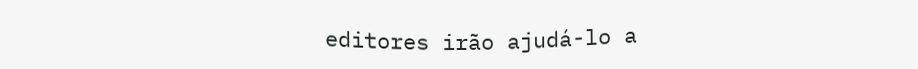editores irão ajudá-lo a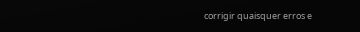corrigir quaisquer erros e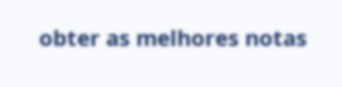obter as melhores notas